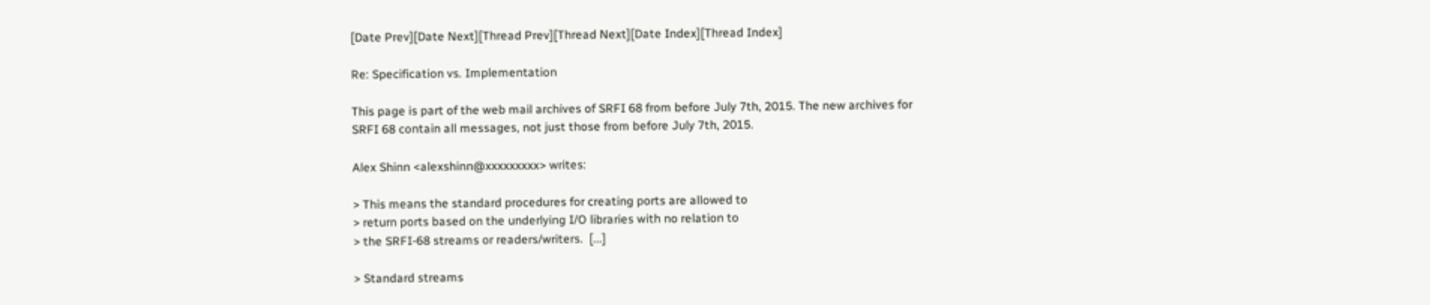[Date Prev][Date Next][Thread Prev][Thread Next][Date Index][Thread Index]

Re: Specification vs. Implementation

This page is part of the web mail archives of SRFI 68 from before July 7th, 2015. The new archives for SRFI 68 contain all messages, not just those from before July 7th, 2015.

Alex Shinn <alexshinn@xxxxxxxxx> writes:

> This means the standard procedures for creating ports are allowed to
> return ports based on the underlying I/O libraries with no relation to
> the SRFI-68 streams or readers/writers.  [...]

> Standard streams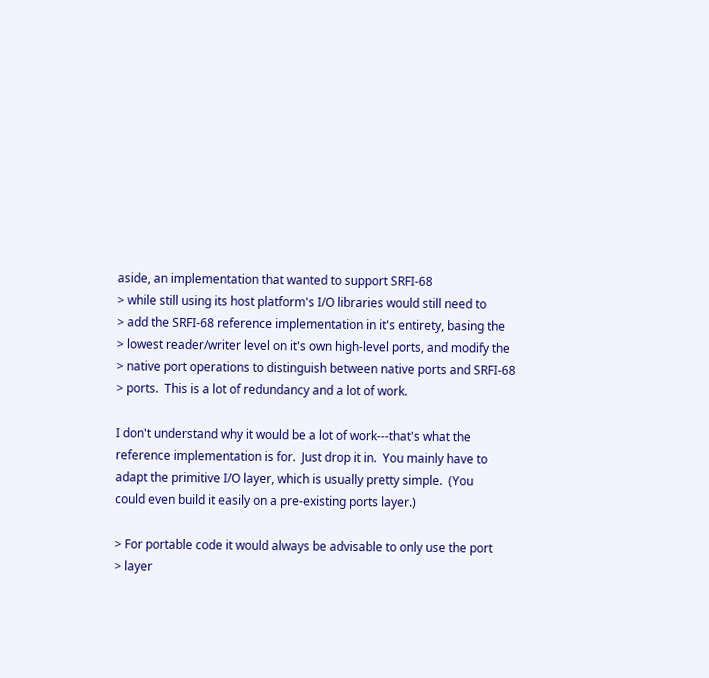aside, an implementation that wanted to support SRFI-68
> while still using its host platform's I/O libraries would still need to
> add the SRFI-68 reference implementation in it's entirety, basing the
> lowest reader/writer level on it's own high-level ports, and modify the
> native port operations to distinguish between native ports and SRFI-68
> ports.  This is a lot of redundancy and a lot of work.

I don't understand why it would be a lot of work---that's what the
reference implementation is for.  Just drop it in.  You mainly have to
adapt the primitive I/O layer, which is usually pretty simple.  (You
could even build it easily on a pre-existing ports layer.)

> For portable code it would always be advisable to only use the port
> layer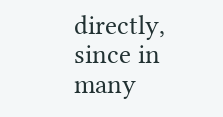directly, since in many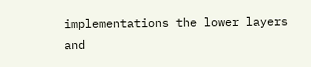implementations the lower layers and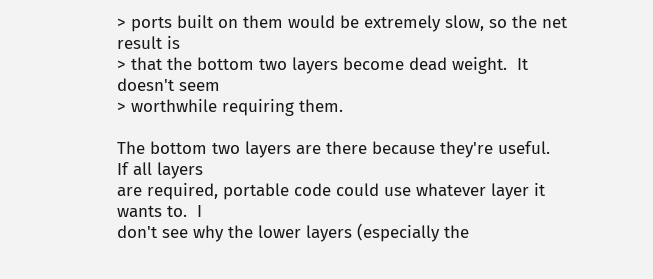> ports built on them would be extremely slow, so the net result is
> that the bottom two layers become dead weight.  It doesn't seem
> worthwhile requiring them.

The bottom two layers are there because they're useful.  If all layers
are required, portable code could use whatever layer it wants to.  I
don't see why the lower layers (especially the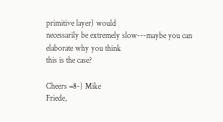primitive layer) would
necessarily be extremely slow---maybe you can elaborate why you think
this is the case?

Cheers =8-} Mike
Friede,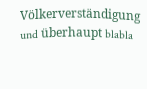Völkerverständigung und überhaupt blabla